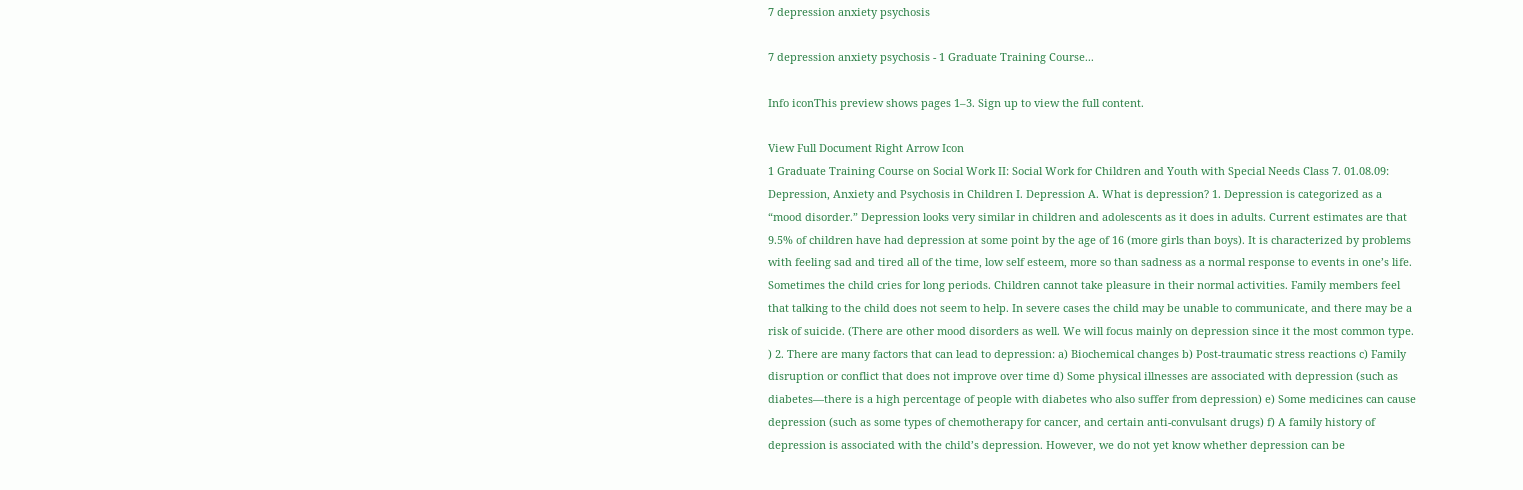7 depression anxiety psychosis

7 depression anxiety psychosis - 1 Graduate Training Course...

Info iconThis preview shows pages 1–3. Sign up to view the full content.

View Full Document Right Arrow Icon
1 Graduate Training Course on Social Work II: Social Work for Children and Youth with Special Needs Class 7. 01.08.09: Depression, Anxiety and Psychosis in Children I. Depression A. What is depression? 1. Depression is categorized as a “mood disorder.” Depression looks very similar in children and adolescents as it does in adults. Current estimates are that 9.5% of children have had depression at some point by the age of 16 (more girls than boys). It is characterized by problems with feeling sad and tired all of the time, low self esteem, more so than sadness as a normal response to events in one’s life. Sometimes the child cries for long periods. Children cannot take pleasure in their normal activities. Family members feel that talking to the child does not seem to help. In severe cases the child may be unable to communicate, and there may be a risk of suicide. (There are other mood disorders as well. We will focus mainly on depression since it the most common type. ) 2. There are many factors that can lead to depression: a) Biochemical changes b) Post-traumatic stress reactions c) Family disruption or conflict that does not improve over time d) Some physical illnesses are associated with depression (such as diabetes—there is a high percentage of people with diabetes who also suffer from depression) e) Some medicines can cause depression (such as some types of chemotherapy for cancer, and certain anti-convulsant drugs) f) A family history of depression is associated with the child’s depression. However, we do not yet know whether depression can be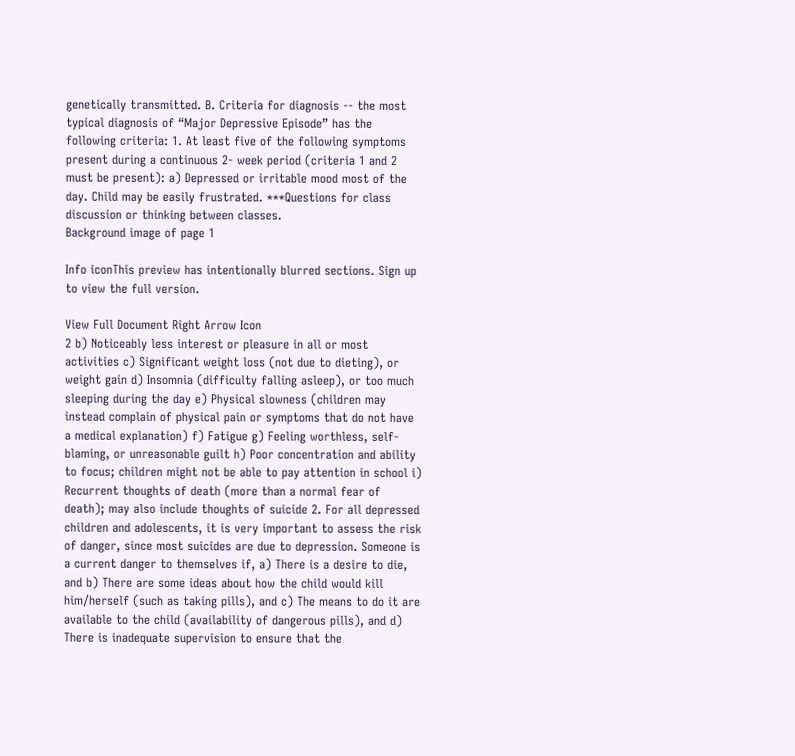genetically transmitted. B. Criteria for diagnosis -- the most typical diagnosis of “Major Depressive Episode” has the following criteria: 1. At least five of the following symptoms present during a continuous 2- week period (criteria 1 and 2 must be present): a) Depressed or irritable mood most of the day. Child may be easily frustrated. ***Questions for class discussion or thinking between classes.
Background image of page 1

Info iconThis preview has intentionally blurred sections. Sign up to view the full version.

View Full Document Right Arrow Icon
2 b) Noticeably less interest or pleasure in all or most activities c) Significant weight loss (not due to dieting), or weight gain d) Insomnia (difficulty falling asleep), or too much sleeping during the day e) Physical slowness (children may instead complain of physical pain or symptoms that do not have a medical explanation) f) Fatigue g) Feeling worthless, self-blaming, or unreasonable guilt h) Poor concentration and ability to focus; children might not be able to pay attention in school i) Recurrent thoughts of death (more than a normal fear of death); may also include thoughts of suicide 2. For all depressed children and adolescents, it is very important to assess the risk of danger, since most suicides are due to depression. Someone is a current danger to themselves if, a) There is a desire to die, and b) There are some ideas about how the child would kill him/herself (such as taking pills), and c) The means to do it are available to the child (availability of dangerous pills), and d) There is inadequate supervision to ensure that the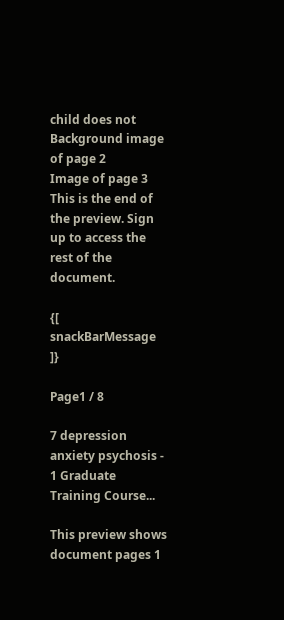child does not
Background image of page 2
Image of page 3
This is the end of the preview. Sign up to access the rest of the document.

{[ snackBarMessage ]}

Page1 / 8

7 depression anxiety psychosis - 1 Graduate Training Course...

This preview shows document pages 1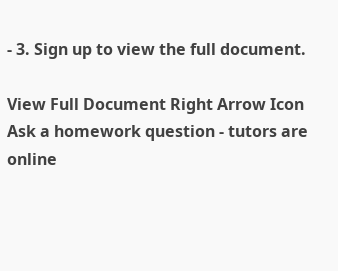- 3. Sign up to view the full document.

View Full Document Right Arrow Icon
Ask a homework question - tutors are online